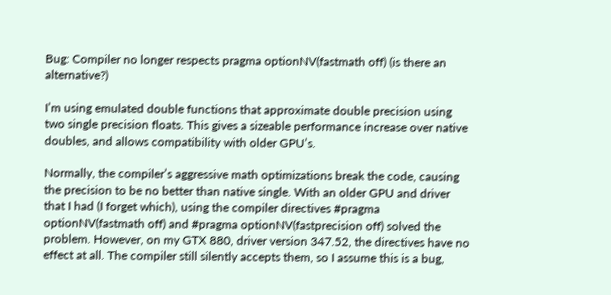Bug: Compiler no longer respects pragma optionNV(fastmath off) (is there an alternative?)

I’m using emulated double functions that approximate double precision using two single precision floats. This gives a sizeable performance increase over native doubles, and allows compatibility with older GPU’s.

Normally, the compiler’s aggressive math optimizations break the code, causing the precision to be no better than native single. With an older GPU and driver that I had (I forget which), using the compiler directives #pragma optionNV(fastmath off) and #pragma optionNV(fastprecision off) solved the problem. However, on my GTX 880, driver version 347.52, the directives have no effect at all. The compiler still silently accepts them, so I assume this is a bug,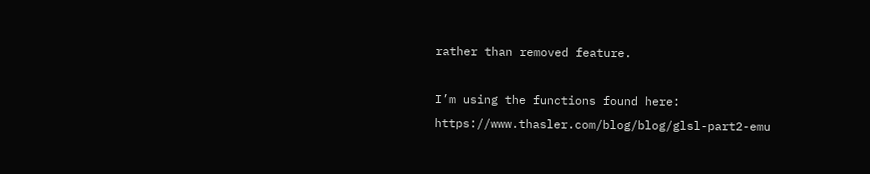rather than removed feature.

I’m using the functions found here: https://www.thasler.com/blog/blog/glsl-part2-emu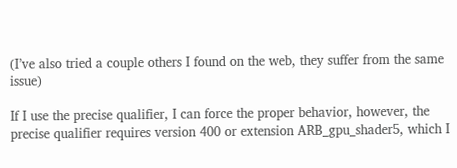(I’ve also tried a couple others I found on the web, they suffer from the same issue)

If I use the precise qualifier, I can force the proper behavior, however, the precise qualifier requires version 400 or extension ARB_gpu_shader5, which I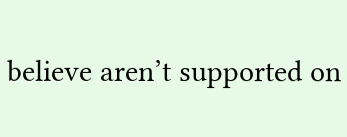believe aren’t supported on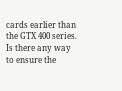cards earlier than the GTX 400 series. Is there any way to ensure the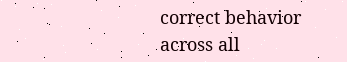correct behavior across all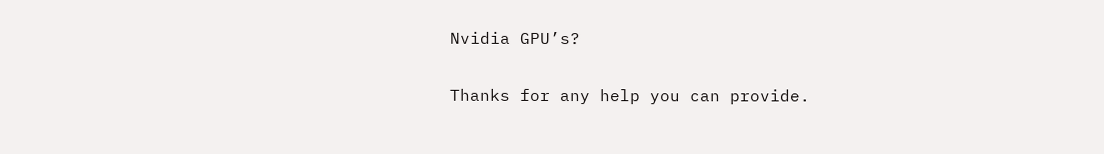Nvidia GPU’s?

Thanks for any help you can provide.